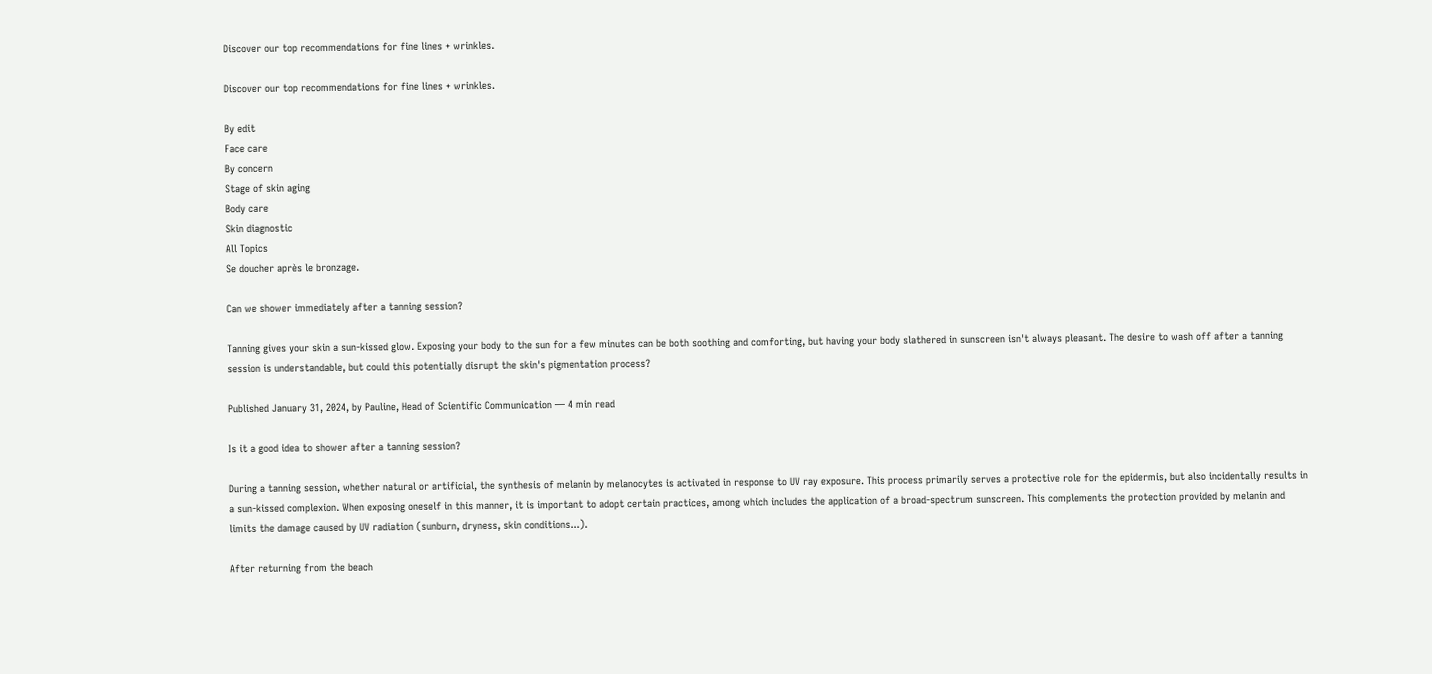Discover our top recommendations for fine lines + wrinkles.

Discover our top recommendations for fine lines + wrinkles.

By edit
Face care
By concern
Stage of skin aging
Body care
Skin diagnostic
All Topics
Se doucher après le bronzage.

Can we shower immediately after a tanning session?

Tanning gives your skin a sun-kissed glow. Exposing your body to the sun for a few minutes can be both soothing and comforting, but having your body slathered in sunscreen isn't always pleasant. The desire to wash off after a tanning session is understandable, but could this potentially disrupt the skin's pigmentation process?

Published January 31, 2024, by Pauline, Head of Scientific Communication — 4 min read

Is it a good idea to shower after a tanning session?

During a tanning session, whether natural or artificial, the synthesis of melanin by melanocytes is activated in response to UV ray exposure. This process primarily serves a protective role for the epidermis, but also incidentally results in a sun-kissed complexion. When exposing oneself in this manner, it is important to adopt certain practices, among which includes the application of a broad-spectrum sunscreen. This complements the protection provided by melanin and limits the damage caused by UV radiation (sunburn, dryness, skin conditions...).

After returning from the beach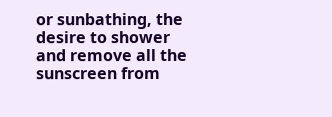or sunbathing, the desire to shower and remove all the sunscreen from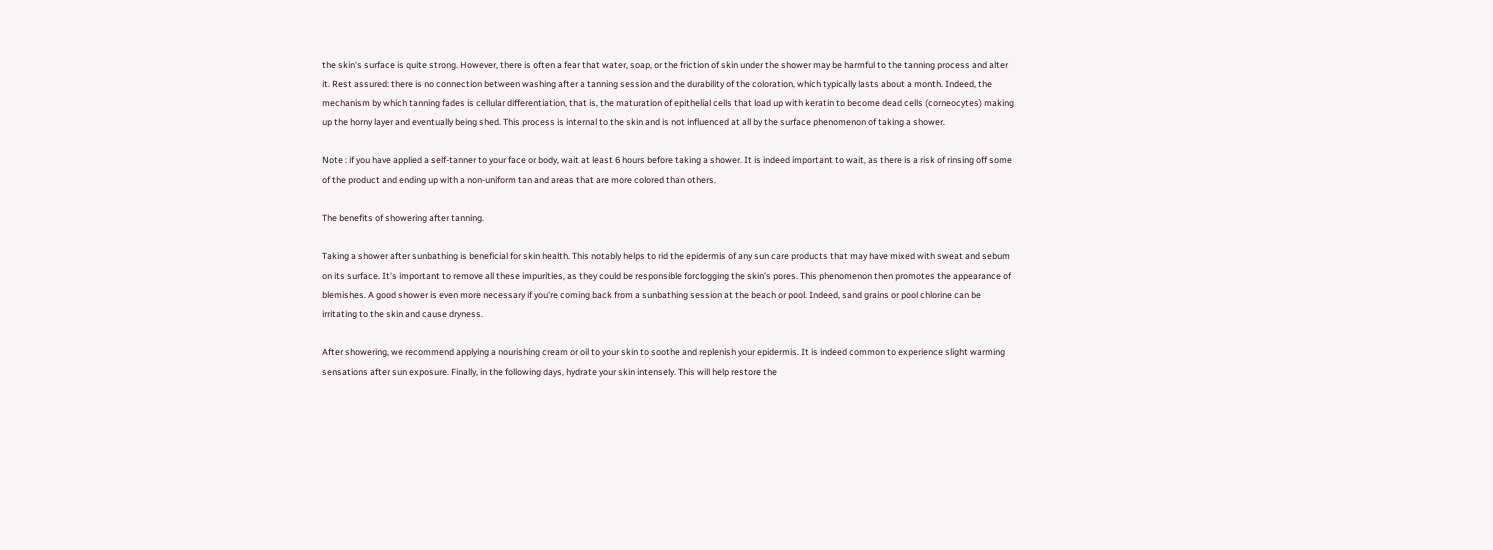the skin's surface is quite strong. However, there is often a fear that water, soap, or the friction of skin under the shower may be harmful to the tanning process and alter it. Rest assured: there is no connection between washing after a tanning session and the durability of the coloration, which typically lasts about a month. Indeed, the mechanism by which tanning fades is cellular differentiation, that is, the maturation of epithelial cells that load up with keratin to become dead cells (corneocytes) making up the horny layer and eventually being shed. This process is internal to the skin and is not influenced at all by the surface phenomenon of taking a shower.

Note : if you have applied a self-tanner to your face or body, wait at least 6 hours before taking a shower. It is indeed important to wait, as there is a risk of rinsing off some of the product and ending up with a non-uniform tan and areas that are more colored than others.

The benefits of showering after tanning.

Taking a shower after sunbathing is beneficial for skin health. This notably helps to rid the epidermis of any sun care products that may have mixed with sweat and sebum on its surface. It's important to remove all these impurities, as they could be responsible forclogging the skin's pores. This phenomenon then promotes the appearance of blemishes. A good shower is even more necessary if you're coming back from a sunbathing session at the beach or pool. Indeed, sand grains or pool chlorine can be irritating to the skin and cause dryness.

After showering, we recommend applying a nourishing cream or oil to your skin to soothe and replenish your epidermis. It is indeed common to experience slight warming sensations after sun exposure. Finally, in the following days, hydrate your skin intensely. This will help restore the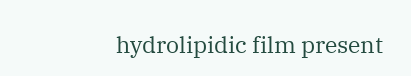hydrolipidic film present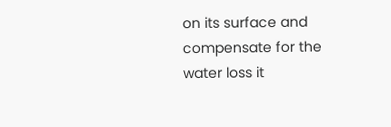on its surface and compensate for the water loss it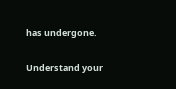has undergone.


Understand your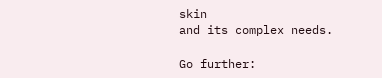skin
and its complex needs.

Go further: